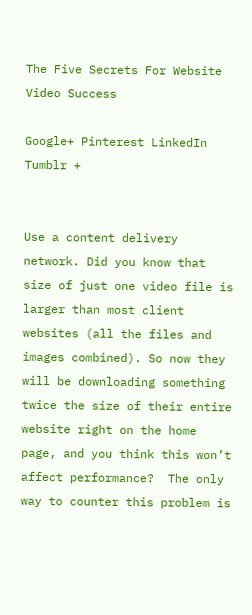The Five Secrets For Website Video Success

Google+ Pinterest LinkedIn Tumblr +


Use a content delivery network. Did you know that size of just one video file is larger than most client websites (all the files and images combined). So now they will be downloading something twice the size of their entire website right on the home page, and you think this won’t affect performance?  The only way to counter this problem is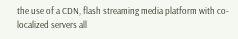the use of a CDN, flash streaming media platform with co-localized servers all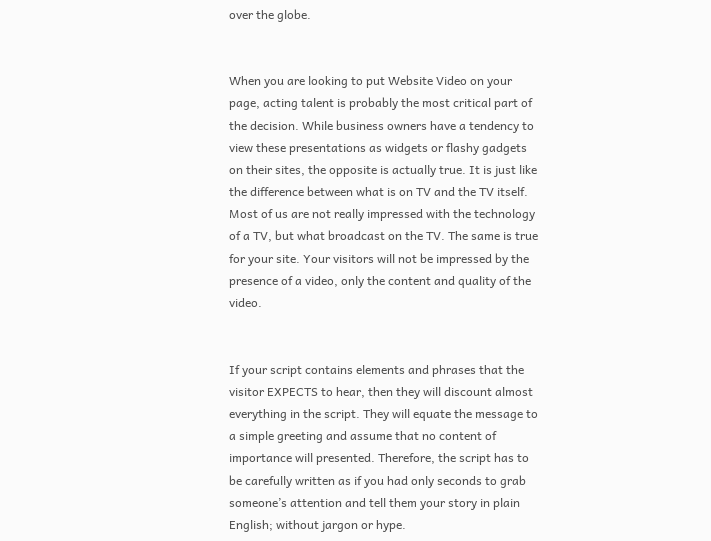over the globe.


When you are looking to put Website Video on your page, acting talent is probably the most critical part of the decision. While business owners have a tendency to view these presentations as widgets or flashy gadgets on their sites, the opposite is actually true. It is just like the difference between what is on TV and the TV itself. Most of us are not really impressed with the technology of a TV, but what broadcast on the TV. The same is true for your site. Your visitors will not be impressed by the presence of a video, only the content and quality of the video.


If your script contains elements and phrases that the visitor EXPECTS to hear, then they will discount almost everything in the script. They will equate the message to a simple greeting and assume that no content of importance will presented. Therefore, the script has to be carefully written as if you had only seconds to grab someone’s attention and tell them your story in plain English; without jargon or hype.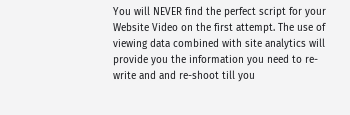You will NEVER find the perfect script for your Website Video on the first attempt. The use of viewing data combined with site analytics will provide you the information you need to re-write and and re-shoot till you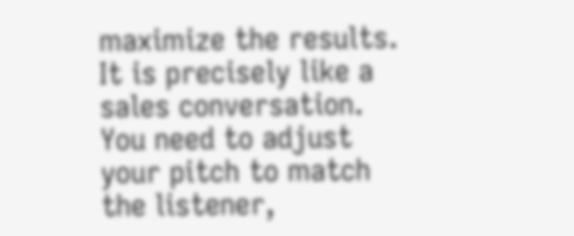maximize the results. It is precisely like a sales conversation. You need to adjust your pitch to match the listener,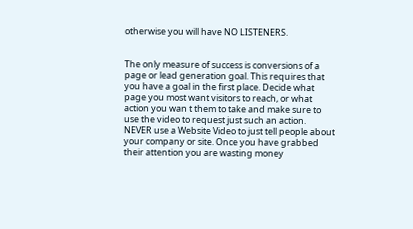otherwise you will have NO LISTENERS.


The only measure of success is conversions of a page or lead generation goal. This requires that you have a goal in the first place. Decide what page you most want visitors to reach, or what action you wan t them to take and make sure to use the video to request just such an action. NEVER use a Website Video to just tell people about your company or site. Once you have grabbed their attention you are wasting money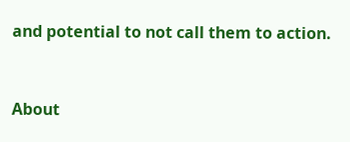and potential to not call them to action.


About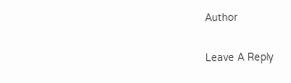Author

Leave A Reply